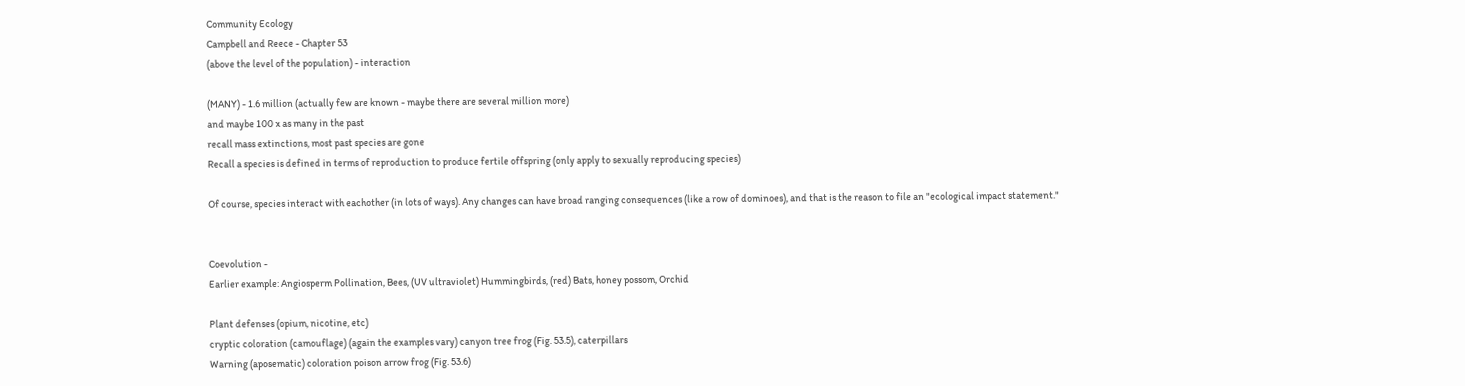Community Ecology
Campbell and Reece - Chapter 53
(above the level of the population) - interaction

(MANY) - 1.6 million (actually few are known - maybe there are several million more)
and maybe 100 x as many in the past
recall mass extinctions, most past species are gone
Recall a species is defined in terms of reproduction to produce fertile offspring (only apply to sexually reproducing species)

Of course, species interact with eachother (in lots of ways). Any changes can have broad ranging consequences (like a row of dominoes), and that is the reason to file an "ecological impact statement."


Coevolution -
Earlier example: Angiosperm Pollination, Bees, (UV ultraviolet) Hummingbirds, (red) Bats, honey possom, Orchid

Plant defenses (opium, nicotine, etc)
cryptic coloration (camouflage) (again the examples vary) canyon tree frog (Fig. 53.5), caterpillars
Warning (aposematic) coloration poison arrow frog (Fig. 53.6)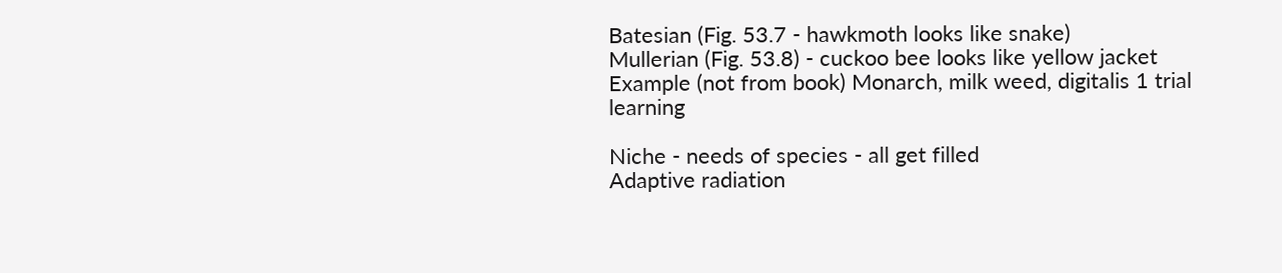Batesian (Fig. 53.7 - hawkmoth looks like snake)
Mullerian (Fig. 53.8) - cuckoo bee looks like yellow jacket
Example (not from book) Monarch, milk weed, digitalis 1 trial learning

Niche - needs of species - all get filled
Adaptive radiation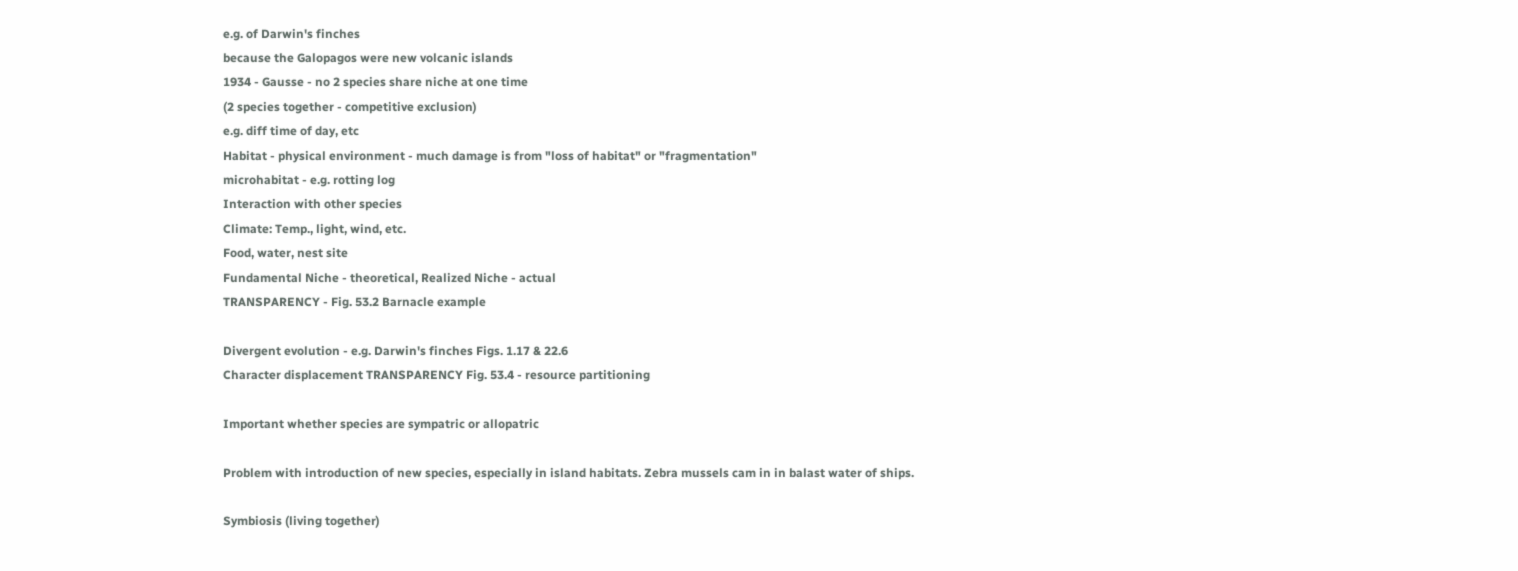e.g. of Darwin's finches
because the Galopagos were new volcanic islands
1934 - Gausse - no 2 species share niche at one time
(2 species together - competitive exclusion)
e.g. diff time of day, etc
Habitat - physical environment - much damage is from "loss of habitat" or "fragmentation"
microhabitat - e.g. rotting log
Interaction with other species
Climate: Temp., light, wind, etc.
Food, water, nest site
Fundamental Niche - theoretical, Realized Niche - actual
TRANSPARENCY - Fig. 53.2 Barnacle example

Divergent evolution - e.g. Darwin's finches Figs. 1.17 & 22.6
Character displacement TRANSPARENCY Fig. 53.4 - resource partitioning

Important whether species are sympatric or allopatric

Problem with introduction of new species, especially in island habitats. Zebra mussels cam in in balast water of ships.

Symbiosis (living together)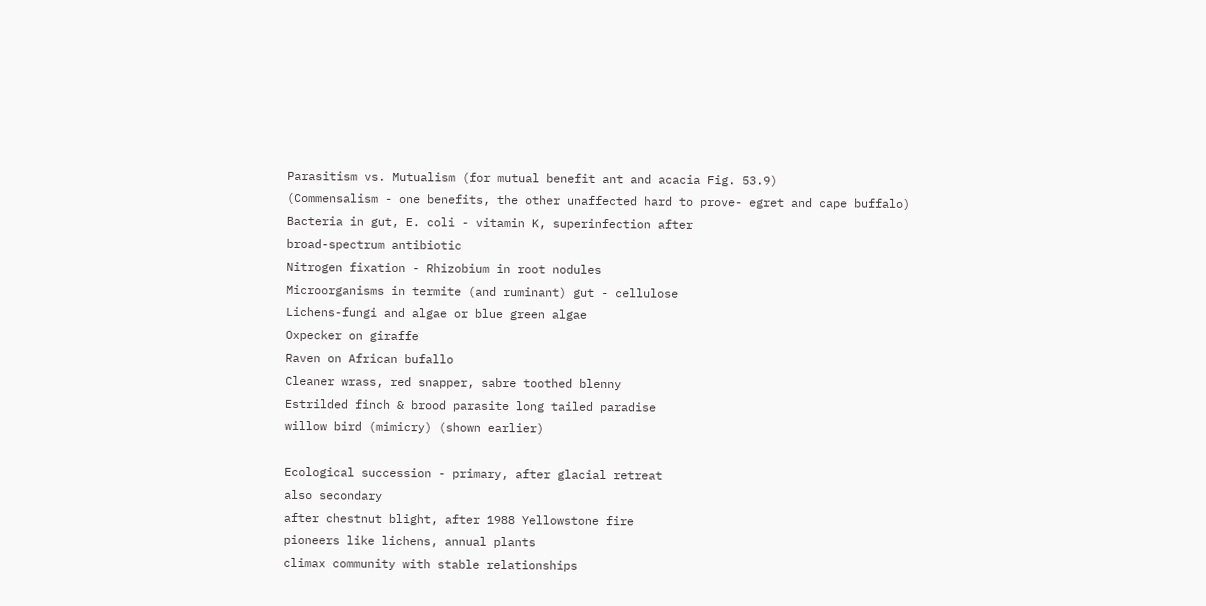Parasitism vs. Mutualism (for mutual benefit ant and acacia Fig. 53.9)
(Commensalism - one benefits, the other unaffected hard to prove- egret and cape buffalo)
Bacteria in gut, E. coli - vitamin K, superinfection after
broad-spectrum antibiotic
Nitrogen fixation - Rhizobium in root nodules
Microorganisms in termite (and ruminant) gut - cellulose
Lichens-fungi and algae or blue green algae
Oxpecker on giraffe
Raven on African bufallo
Cleaner wrass, red snapper, sabre toothed blenny
Estrilded finch & brood parasite long tailed paradise
willow bird (mimicry) (shown earlier)

Ecological succession - primary, after glacial retreat
also secondary
after chestnut blight, after 1988 Yellowstone fire
pioneers like lichens, annual plants
climax community with stable relationships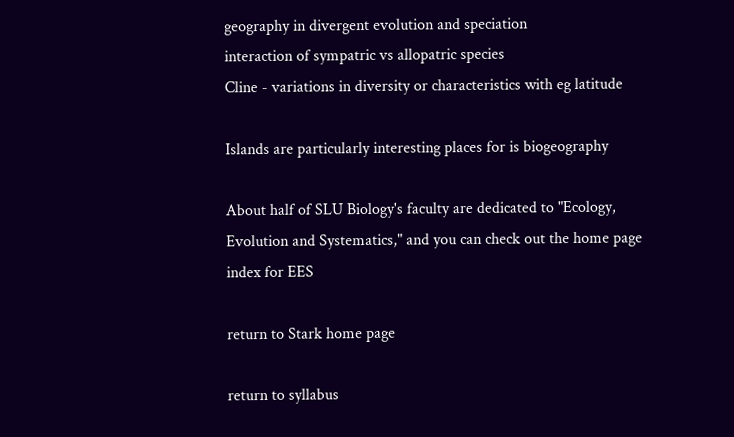geography in divergent evolution and speciation
interaction of sympatric vs allopatric species
Cline - variations in diversity or characteristics with eg latitude

Islands are particularly interesting places for is biogeography

About half of SLU Biology's faculty are dedicated to "Ecology, Evolution and Systematics," and you can check out the home page index for EES

return to Stark home page

return to syllabus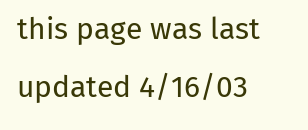this page was last updated 4/16/03